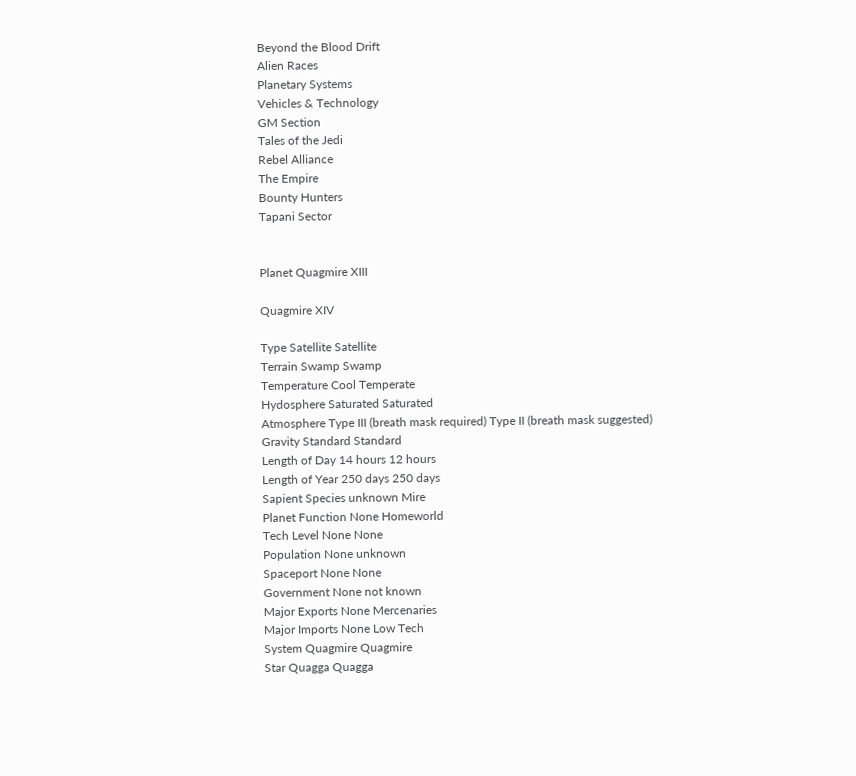Beyond the Blood Drift
Alien Races
Planetary Systems
Vehicles & Technology
GM Section
Tales of the Jedi
Rebel Alliance
The Empire
Bounty Hunters
Tapani Sector


Planet Quagmire XIII

Quagmire XIV

Type Satellite Satellite
Terrain Swamp Swamp
Temperature Cool Temperate
Hydosphere Saturated Saturated
Atmosphere Type III (breath mask required) Type II (breath mask suggested)
Gravity Standard Standard
Length of Day 14 hours 12 hours
Length of Year 250 days 250 days
Sapient Species unknown Mire
Planet Function None Homeworld
Tech Level None None
Population None unknown
Spaceport None None
Government None not known
Major Exports None Mercenaries
Major Imports None Low Tech
System Quagmire Quagmire
Star Quagga Quagga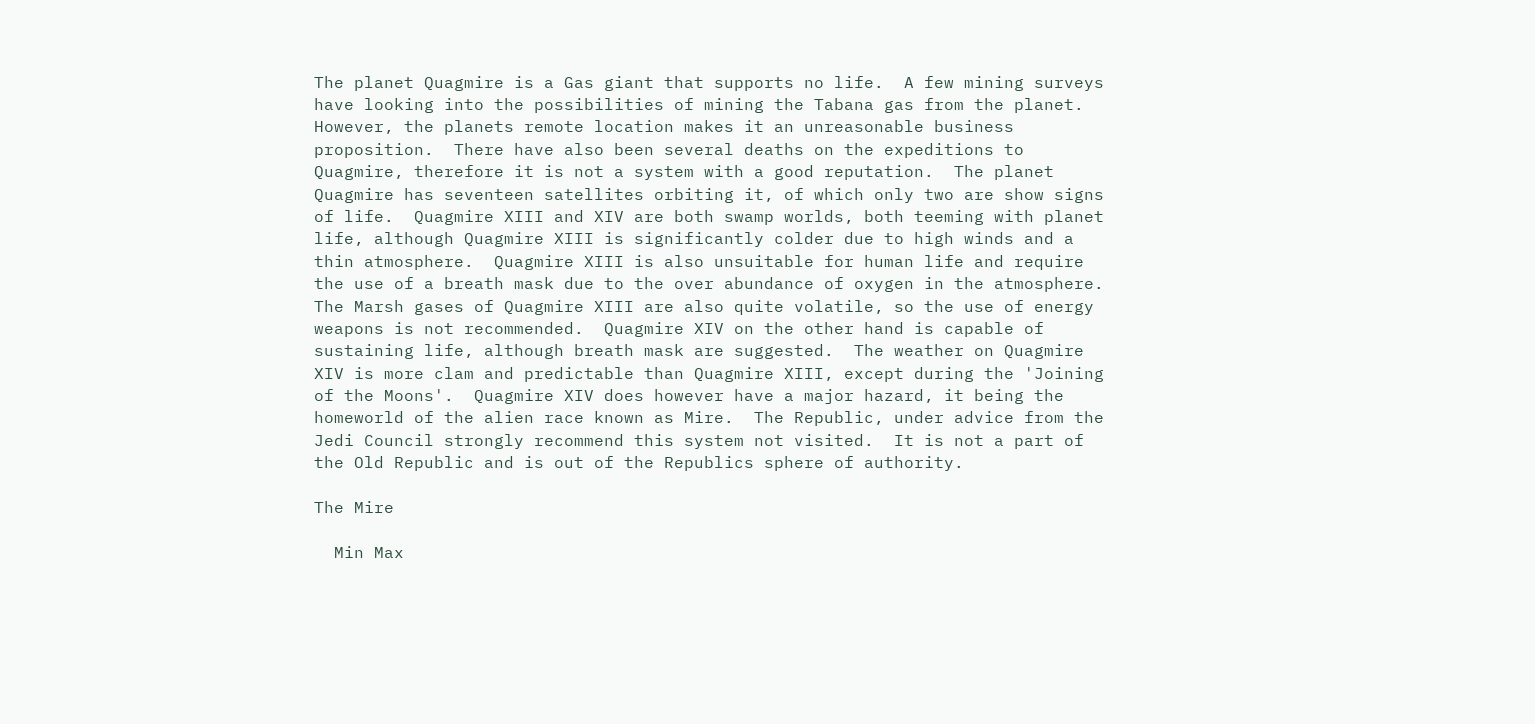The planet Quagmire is a Gas giant that supports no life.  A few mining surveys have looking into the possibilities of mining the Tabana gas from the planet.  However, the planets remote location makes it an unreasonable business proposition.  There have also been several deaths on the expeditions to Quagmire, therefore it is not a system with a good reputation.  The planet Quagmire has seventeen satellites orbiting it, of which only two are show signs of life.  Quagmire XIII and XIV are both swamp worlds, both teeming with planet life, although Quagmire XIII is significantly colder due to high winds and a thin atmosphere.  Quagmire XIII is also unsuitable for human life and require the use of a breath mask due to the over abundance of oxygen in the atmosphere.  The Marsh gases of Quagmire XIII are also quite volatile, so the use of energy weapons is not recommended.  Quagmire XIV on the other hand is capable of sustaining life, although breath mask are suggested.  The weather on Quagmire XIV is more clam and predictable than Quagmire XIII, except during the 'Joining of the Moons'.  Quagmire XIV does however have a major hazard, it being the homeworld of the alien race known as Mire.  The Republic, under advice from the Jedi Council strongly recommend this system not visited.  It is not a part of the Old Republic and is out of the Republics sphere of authority.

The Mire

  Min Max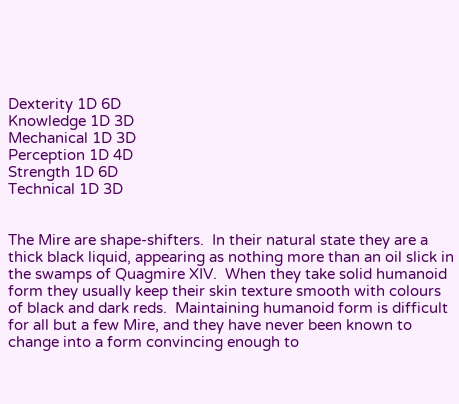Dexterity 1D 6D
Knowledge 1D 3D
Mechanical 1D 3D
Perception 1D 4D
Strength 1D 6D
Technical 1D 3D


The Mire are shape-shifters.  In their natural state they are a thick black liquid, appearing as nothing more than an oil slick in the swamps of Quagmire XIV.  When they take solid humanoid form they usually keep their skin texture smooth with colours of black and dark reds.  Maintaining humanoid form is difficult for all but a few Mire, and they have never been known to change into a form convincing enough to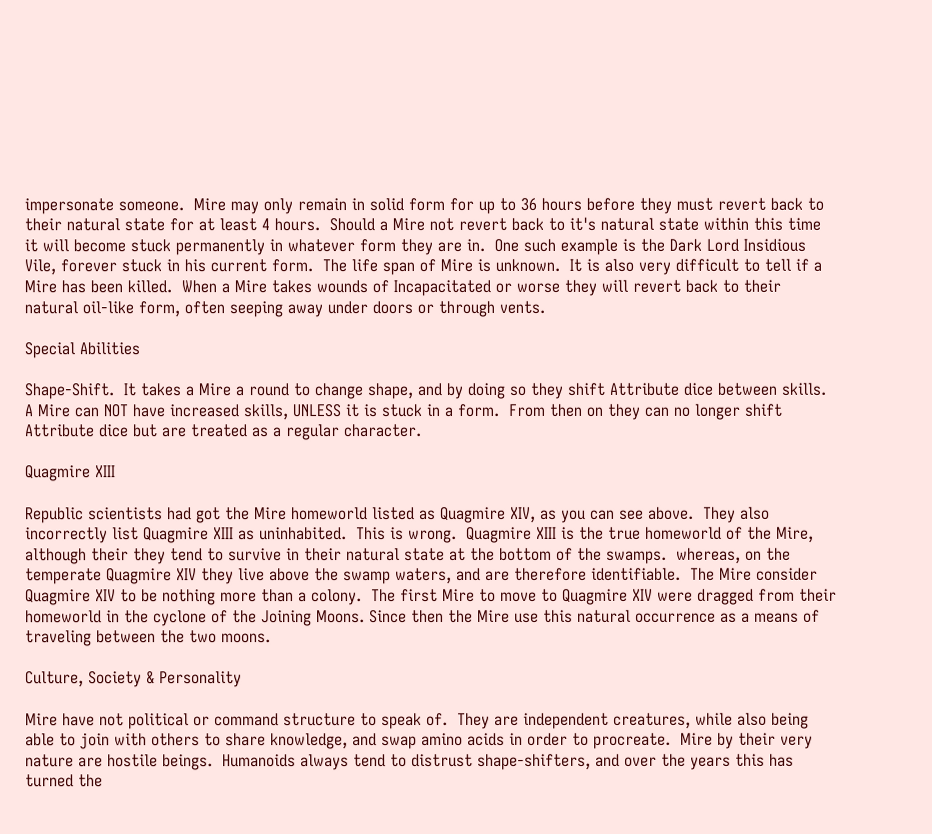impersonate someone.  Mire may only remain in solid form for up to 36 hours before they must revert back to their natural state for at least 4 hours.  Should a Mire not revert back to it's natural state within this time it will become stuck permanently in whatever form they are in.  One such example is the Dark Lord Insidious Vile, forever stuck in his current form.  The life span of Mire is unknown.  It is also very difficult to tell if a Mire has been killed.  When a Mire takes wounds of Incapacitated or worse they will revert back to their natural oil-like form, often seeping away under doors or through vents.

Special Abilities

Shape-Shift.  It takes a Mire a round to change shape, and by doing so they shift Attribute dice between skills.  A Mire can NOT have increased skills, UNLESS it is stuck in a form.  From then on they can no longer shift Attribute dice but are treated as a regular character.

Quagmire XIII

Republic scientists had got the Mire homeworld listed as Quagmire XIV, as you can see above.  They also incorrectly list Quagmire XIII as uninhabited.  This is wrong.  Quagmire XIII is the true homeworld of the Mire, although their they tend to survive in their natural state at the bottom of the swamps.  whereas, on the temperate Quagmire XIV they live above the swamp waters, and are therefore identifiable.  The Mire consider Quagmire XIV to be nothing more than a colony.  The first Mire to move to Quagmire XIV were dragged from their homeworld in the cyclone of the Joining Moons. Since then the Mire use this natural occurrence as a means of traveling between the two moons.

Culture, Society & Personality

Mire have not political or command structure to speak of.  They are independent creatures, while also being able to join with others to share knowledge, and swap amino acids in order to procreate.  Mire by their very nature are hostile beings.  Humanoids always tend to distrust shape-shifters, and over the years this has turned the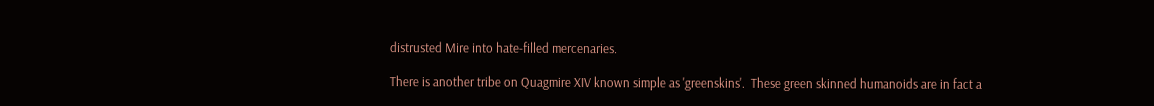distrusted Mire into hate-filled mercenaries.

There is another tribe on Quagmire XIV known simple as 'greenskins'.  These green skinned humanoids are in fact a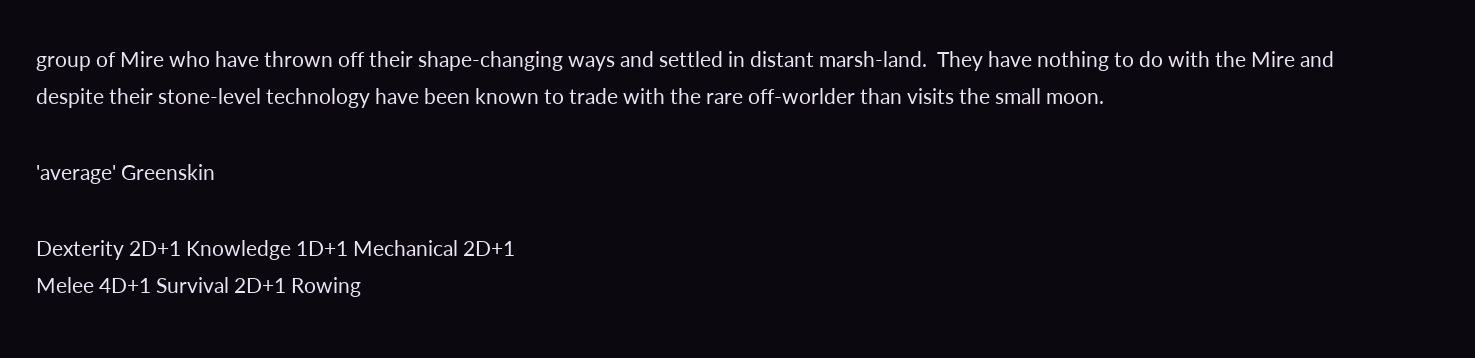group of Mire who have thrown off their shape-changing ways and settled in distant marsh-land.  They have nothing to do with the Mire and despite their stone-level technology have been known to trade with the rare off-worlder than visits the small moon.

'average' Greenskin

Dexterity 2D+1 Knowledge 1D+1 Mechanical 2D+1
Melee 4D+1 Survival 2D+1 Rowing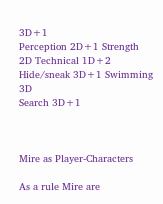3D+1
Perception 2D+1 Strength 2D Technical 1D+2
Hide/sneak 3D+1 Swimming 3D
Search 3D+1



Mire as Player-Characters

As a rule Mire are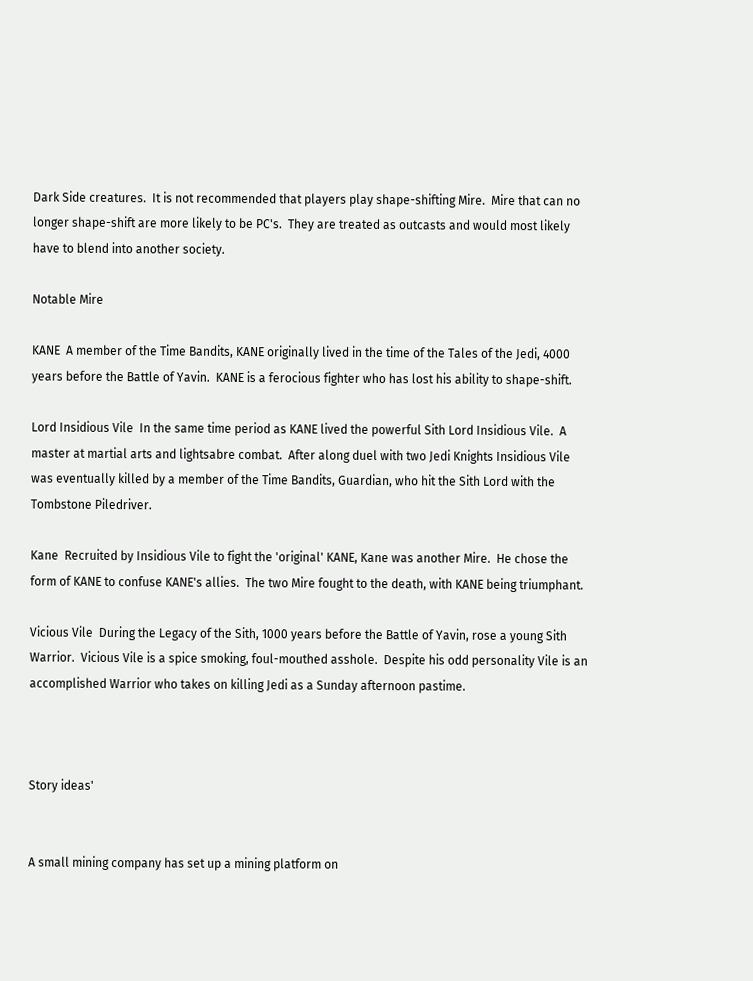Dark Side creatures.  It is not recommended that players play shape-shifting Mire.  Mire that can no longer shape-shift are more likely to be PC's.  They are treated as outcasts and would most likely have to blend into another society.

Notable Mire

KANE  A member of the Time Bandits, KANE originally lived in the time of the Tales of the Jedi, 4000 years before the Battle of Yavin.  KANE is a ferocious fighter who has lost his ability to shape-shift.

Lord Insidious Vile  In the same time period as KANE lived the powerful Sith Lord Insidious Vile.  A master at martial arts and lightsabre combat.  After along duel with two Jedi Knights Insidious Vile was eventually killed by a member of the Time Bandits, Guardian, who hit the Sith Lord with the Tombstone Piledriver.

Kane  Recruited by Insidious Vile to fight the 'original' KANE, Kane was another Mire.  He chose the form of KANE to confuse KANE's allies.  The two Mire fought to the death, with KANE being triumphant.

Vicious Vile  During the Legacy of the Sith, 1000 years before the Battle of Yavin, rose a young Sith Warrior.  Vicious Vile is a spice smoking, foul-mouthed asshole.  Despite his odd personality Vile is an accomplished Warrior who takes on killing Jedi as a Sunday afternoon pastime.



Story ideas'


A small mining company has set up a mining platform on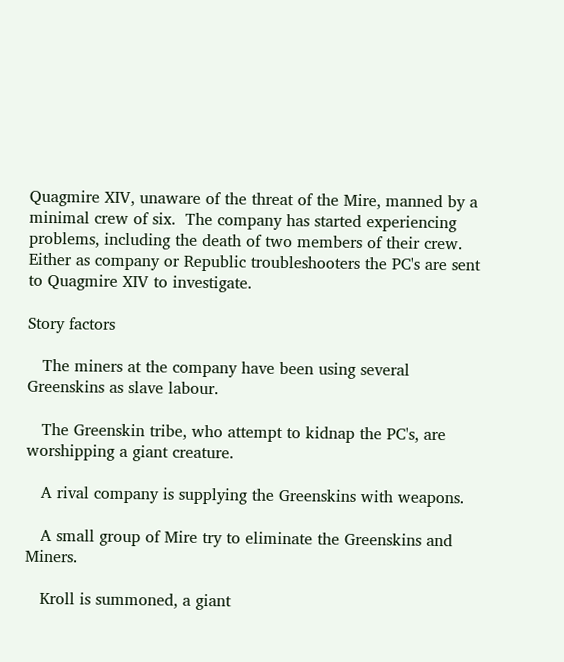Quagmire XIV, unaware of the threat of the Mire, manned by a minimal crew of six.  The company has started experiencing problems, including the death of two members of their crew.  Either as company or Republic troubleshooters the PC's are sent to Quagmire XIV to investigate.

Story factors

   The miners at the company have been using several Greenskins as slave labour.

   The Greenskin tribe, who attempt to kidnap the PC's, are worshipping a giant creature.

   A rival company is supplying the Greenskins with weapons.

   A small group of Mire try to eliminate the Greenskins and Miners.

   Kroll is summoned, a giant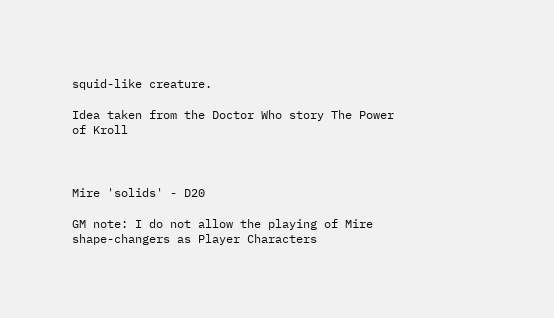squid-like creature.

Idea taken from the Doctor Who story The Power of Kroll



Mire 'solids' - D20

GM note: I do not allow the playing of Mire shape-changers as Player Characters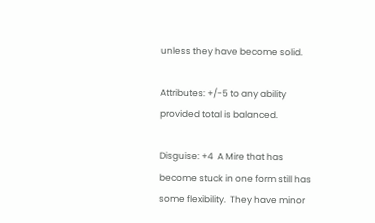unless they have become solid.

Attributes: +/-5 to any ability provided total is balanced.

Disguise: +4  A Mire that has become stuck in one form still has some flexibility.  They have minor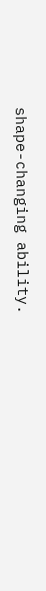shape-changing ability.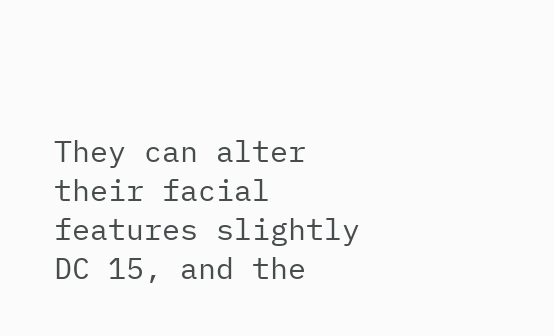They can alter their facial features slightly DC 15, and the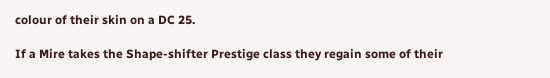colour of their skin on a DC 25.

If a Mire takes the Shape-shifter Prestige class they regain some of their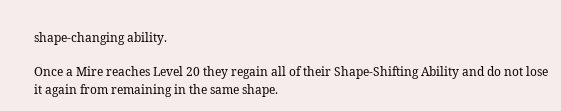shape-changing ability.

Once a Mire reaches Level 20 they regain all of their Shape-Shifting Ability and do not lose it again from remaining in the same shape.